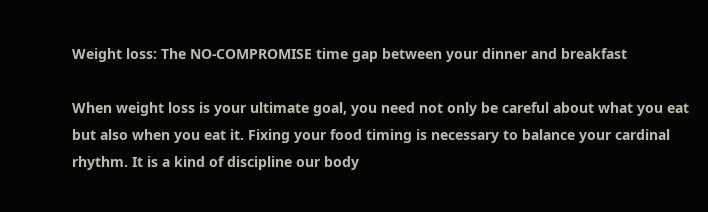Weight loss: The NO-COMPROMISE time gap between your dinner and breakfast

When weight loss is your ultimate goal, you need not only be careful about what you eat but also when you eat it. Fixing your food timing is necessary to balance your cardinal rhythm. It is a kind of discipline our body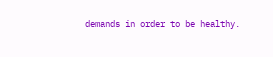demands in order to be healthy.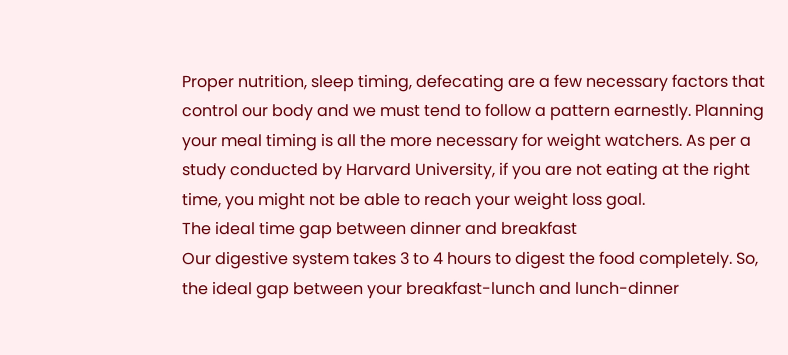Proper nutrition, sleep timing, defecating are a few necessary factors that control our body and we must tend to follow a pattern earnestly. Planning your meal timing is all the more necessary for weight watchers. As per a study conducted by Harvard University, if you are not eating at the right time, you might not be able to reach your weight loss goal.
The ideal time gap between dinner and breakfast
Our digestive system takes 3 to 4 hours to digest the food completely. So, the ideal gap between your breakfast-lunch and lunch-dinner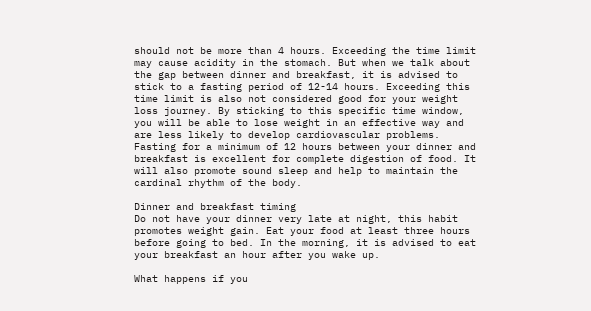should not be more than 4 hours. Exceeding the time limit may cause acidity in the stomach. But when we talk about the gap between dinner and breakfast, it is advised to stick to a fasting period of 12-14 hours. Exceeding this time limit is also not considered good for your weight loss journey. By sticking to this specific time window, you will be able to lose weight in an effective way and are less likely to develop cardiovascular problems. Fasting for a minimum of 12 hours between your dinner and breakfast is excellent for complete digestion of food. It will also promote sound sleep and help to maintain the cardinal rhythm of the body.

Dinner and breakfast timing
Do not have your dinner very late at night, this habit promotes weight gain. Eat your food at least three hours before going to bed. In the morning, it is advised to eat your breakfast an hour after you wake up.

What happens if you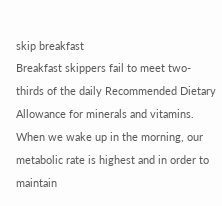skip breakfast
Breakfast skippers fail to meet two-thirds of the daily Recommended Dietary Allowance for minerals and vitamins. When we wake up in the morning, our metabolic rate is highest and in order to maintain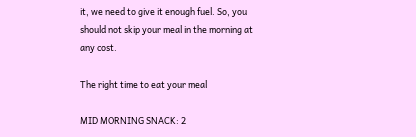it, we need to give it enough fuel. So, you should not skip your meal in the morning at any cost.

The right time to eat your meal

MID MORNING SNACK: 2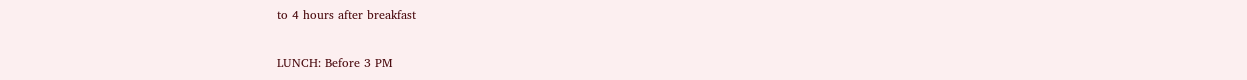to 4 hours after breakfast

LUNCH: Before 3 PM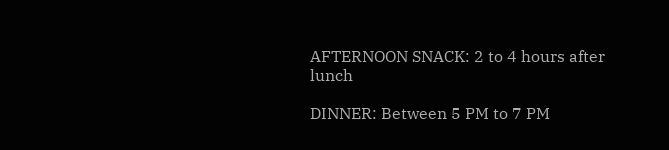AFTERNOON SNACK: 2 to 4 hours after lunch

DINNER: Between 5 PM to 7 PM